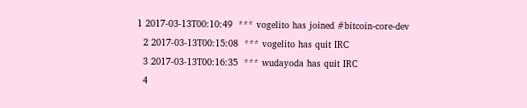1 2017-03-13T00:10:49  *** vogelito has joined #bitcoin-core-dev
  2 2017-03-13T00:15:08  *** vogelito has quit IRC
  3 2017-03-13T00:16:35  *** wudayoda has quit IRC
  4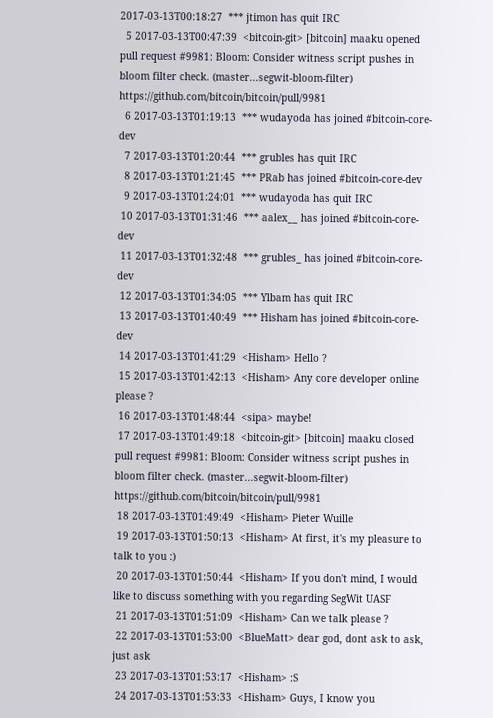2017-03-13T00:18:27  *** jtimon has quit IRC
  5 2017-03-13T00:47:39  <bitcoin-git> [bitcoin] maaku opened pull request #9981: Bloom: Consider witness script pushes in bloom filter check. (master...segwit-bloom-filter) https://github.com/bitcoin/bitcoin/pull/9981
  6 2017-03-13T01:19:13  *** wudayoda has joined #bitcoin-core-dev
  7 2017-03-13T01:20:44  *** grubles has quit IRC
  8 2017-03-13T01:21:45  *** PRab has joined #bitcoin-core-dev
  9 2017-03-13T01:24:01  *** wudayoda has quit IRC
 10 2017-03-13T01:31:46  *** aalex__ has joined #bitcoin-core-dev
 11 2017-03-13T01:32:48  *** grubles_ has joined #bitcoin-core-dev
 12 2017-03-13T01:34:05  *** Ylbam has quit IRC
 13 2017-03-13T01:40:49  *** Hisham has joined #bitcoin-core-dev
 14 2017-03-13T01:41:29  <Hisham> Hello ?
 15 2017-03-13T01:42:13  <Hisham> Any core developer online please ?
 16 2017-03-13T01:48:44  <sipa> maybe!
 17 2017-03-13T01:49:18  <bitcoin-git> [bitcoin] maaku closed pull request #9981: Bloom: Consider witness script pushes in bloom filter check. (master...segwit-bloom-filter) https://github.com/bitcoin/bitcoin/pull/9981
 18 2017-03-13T01:49:49  <Hisham> Pieter Wuille
 19 2017-03-13T01:50:13  <Hisham> At first, it's my pleasure to talk to you :)
 20 2017-03-13T01:50:44  <Hisham> If you don't mind, I would like to discuss something with you regarding SegWit UASF
 21 2017-03-13T01:51:09  <Hisham> Can we talk please ?
 22 2017-03-13T01:53:00  <BlueMatt> dear god, dont ask to ask, just ask
 23 2017-03-13T01:53:17  <Hisham> :S
 24 2017-03-13T01:53:33  <Hisham> Guys, I know you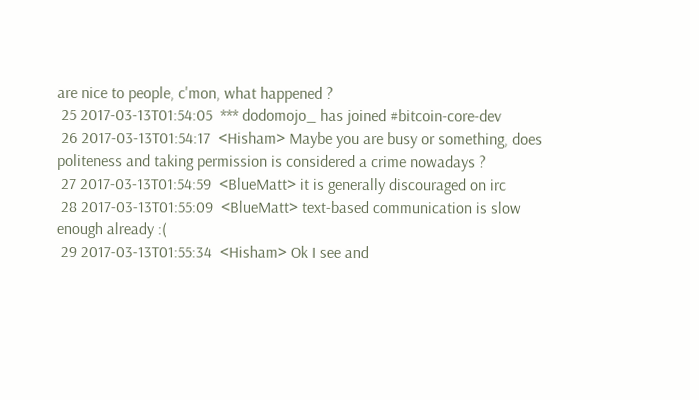are nice to people, c'mon, what happened ?
 25 2017-03-13T01:54:05  *** dodomojo_ has joined #bitcoin-core-dev
 26 2017-03-13T01:54:17  <Hisham> Maybe you are busy or something, does politeness and taking permission is considered a crime nowadays ?
 27 2017-03-13T01:54:59  <BlueMatt> it is generally discouraged on irc
 28 2017-03-13T01:55:09  <BlueMatt> text-based communication is slow enough already :(
 29 2017-03-13T01:55:34  <Hisham> Ok I see and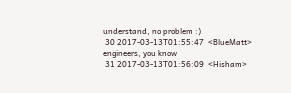understand, no problem :)
 30 2017-03-13T01:55:47  <BlueMatt> engineers, you know
 31 2017-03-13T01:56:09  <Hisham>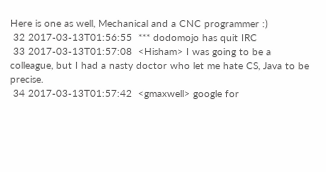Here is one as well, Mechanical and a CNC programmer :)
 32 2017-03-13T01:56:55  *** dodomojo has quit IRC
 33 2017-03-13T01:57:08  <Hisham> I was going to be a colleague, but I had a nasty doctor who let me hate CS, Java to be precise.
 34 2017-03-13T01:57:42  <gmaxwell> google for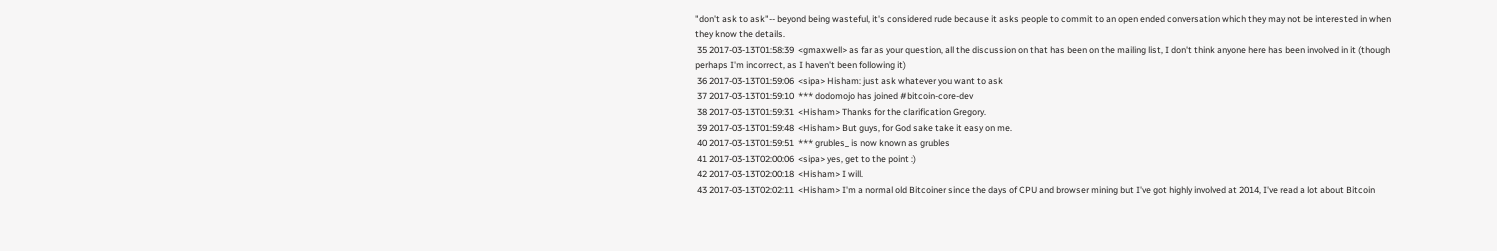"don't ask to ask"-- beyond being wasteful, it's considered rude because it asks people to commit to an open ended conversation which they may not be interested in when they know the details.
 35 2017-03-13T01:58:39  <gmaxwell> as far as your question, all the discussion on that has been on the mailing list, I don't think anyone here has been involved in it (though perhaps I'm incorrect, as I haven't been following it)
 36 2017-03-13T01:59:06  <sipa> Hisham: just ask whatever you want to ask
 37 2017-03-13T01:59:10  *** dodomojo has joined #bitcoin-core-dev
 38 2017-03-13T01:59:31  <Hisham> Thanks for the clarification Gregory.
 39 2017-03-13T01:59:48  <Hisham> But guys, for God sake take it easy on me.
 40 2017-03-13T01:59:51  *** grubles_ is now known as grubles
 41 2017-03-13T02:00:06  <sipa> yes, get to the point :)
 42 2017-03-13T02:00:18  <Hisham> I will.
 43 2017-03-13T02:02:11  <Hisham> I'm a normal old Bitcoiner since the days of CPU and browser mining but I've got highly involved at 2014, I've read a lot about Bitcoin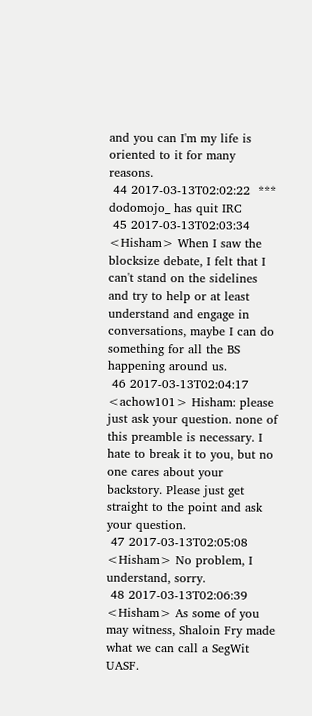and you can I'm my life is oriented to it for many reasons.
 44 2017-03-13T02:02:22  *** dodomojo_ has quit IRC
 45 2017-03-13T02:03:34  <Hisham> When I saw the blocksize debate, I felt that I can't stand on the sidelines and try to help or at least understand and engage in conversations, maybe I can do something for all the BS happening around us.
 46 2017-03-13T02:04:17  <achow101> Hisham: please just ask your question. none of this preamble is necessary. I hate to break it to you, but no one cares about your backstory. Please just get straight to the point and ask your question.
 47 2017-03-13T02:05:08  <Hisham> No problem, I understand, sorry.
 48 2017-03-13T02:06:39  <Hisham> As some of you may witness, Shaloin Fry made what we can call a SegWit UASF.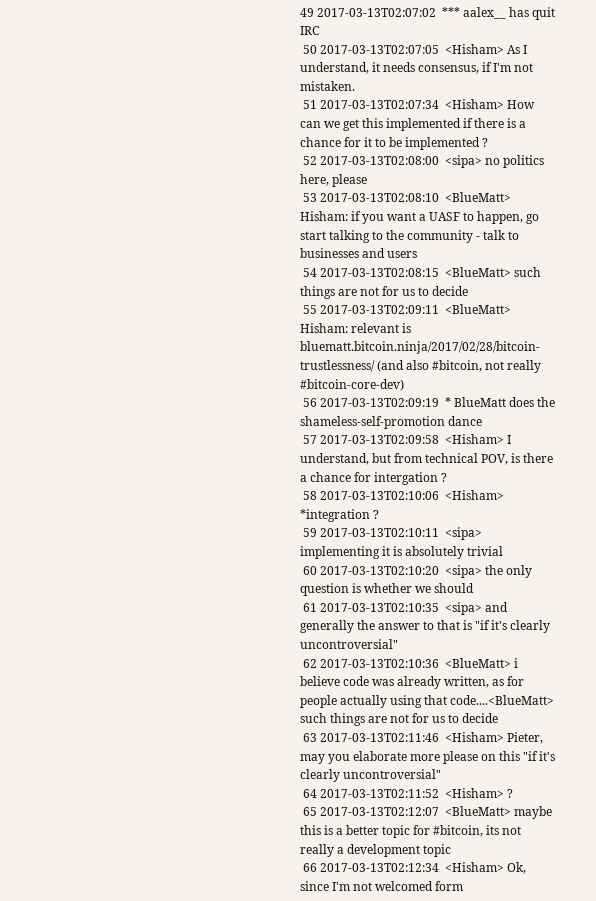49 2017-03-13T02:07:02  *** aalex__ has quit IRC
 50 2017-03-13T02:07:05  <Hisham> As I understand, it needs consensus, if I'm not mistaken.
 51 2017-03-13T02:07:34  <Hisham> How can we get this implemented if there is a chance for it to be implemented ?
 52 2017-03-13T02:08:00  <sipa> no politics here, please
 53 2017-03-13T02:08:10  <BlueMatt> Hisham: if you want a UASF to happen, go start talking to the community - talk to businesses and users
 54 2017-03-13T02:08:15  <BlueMatt> such things are not for us to decide
 55 2017-03-13T02:09:11  <BlueMatt> Hisham: relevant is bluematt.bitcoin.ninja/2017/02/28/bitcoin-trustlessness/ (and also #bitcoin, not really #bitcoin-core-dev)
 56 2017-03-13T02:09:19  * BlueMatt does the shameless-self-promotion dance
 57 2017-03-13T02:09:58  <Hisham> I understand, but from technical POV, is there a chance for intergation ?
 58 2017-03-13T02:10:06  <Hisham> *integration ?
 59 2017-03-13T02:10:11  <sipa> implementing it is absolutely trivial
 60 2017-03-13T02:10:20  <sipa> the only question is whether we should
 61 2017-03-13T02:10:35  <sipa> and generally the answer to that is "if it's clearly uncontroversial"
 62 2017-03-13T02:10:36  <BlueMatt> i believe code was already written, as for people actually using that code....<BlueMatt> such things are not for us to decide
 63 2017-03-13T02:11:46  <Hisham> Pieter, may you elaborate more please on this "if it's clearly uncontroversial"
 64 2017-03-13T02:11:52  <Hisham> ?
 65 2017-03-13T02:12:07  <BlueMatt> maybe this is a better topic for #bitcoin, its not really a development topic
 66 2017-03-13T02:12:34  <Hisham> Ok, since I'm not welcomed form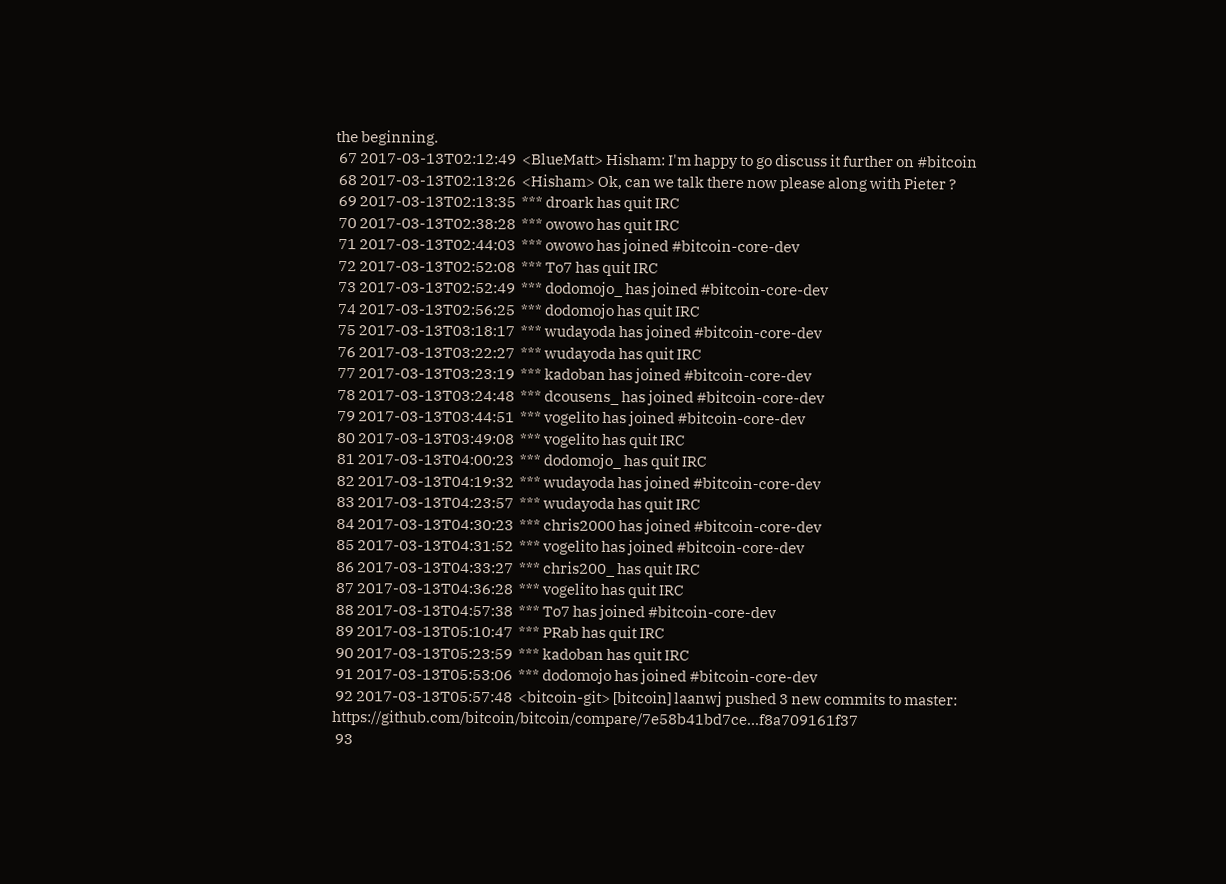the beginning.
 67 2017-03-13T02:12:49  <BlueMatt> Hisham: I'm happy to go discuss it further on #bitcoin
 68 2017-03-13T02:13:26  <Hisham> Ok, can we talk there now please along with Pieter ?
 69 2017-03-13T02:13:35  *** droark has quit IRC
 70 2017-03-13T02:38:28  *** owowo has quit IRC
 71 2017-03-13T02:44:03  *** owowo has joined #bitcoin-core-dev
 72 2017-03-13T02:52:08  *** To7 has quit IRC
 73 2017-03-13T02:52:49  *** dodomojo_ has joined #bitcoin-core-dev
 74 2017-03-13T02:56:25  *** dodomojo has quit IRC
 75 2017-03-13T03:18:17  *** wudayoda has joined #bitcoin-core-dev
 76 2017-03-13T03:22:27  *** wudayoda has quit IRC
 77 2017-03-13T03:23:19  *** kadoban has joined #bitcoin-core-dev
 78 2017-03-13T03:24:48  *** dcousens_ has joined #bitcoin-core-dev
 79 2017-03-13T03:44:51  *** vogelito has joined #bitcoin-core-dev
 80 2017-03-13T03:49:08  *** vogelito has quit IRC
 81 2017-03-13T04:00:23  *** dodomojo_ has quit IRC
 82 2017-03-13T04:19:32  *** wudayoda has joined #bitcoin-core-dev
 83 2017-03-13T04:23:57  *** wudayoda has quit IRC
 84 2017-03-13T04:30:23  *** chris2000 has joined #bitcoin-core-dev
 85 2017-03-13T04:31:52  *** vogelito has joined #bitcoin-core-dev
 86 2017-03-13T04:33:27  *** chris200_ has quit IRC
 87 2017-03-13T04:36:28  *** vogelito has quit IRC
 88 2017-03-13T04:57:38  *** To7 has joined #bitcoin-core-dev
 89 2017-03-13T05:10:47  *** PRab has quit IRC
 90 2017-03-13T05:23:59  *** kadoban has quit IRC
 91 2017-03-13T05:53:06  *** dodomojo has joined #bitcoin-core-dev
 92 2017-03-13T05:57:48  <bitcoin-git> [bitcoin] laanwj pushed 3 new commits to master: https://github.com/bitcoin/bitcoin/compare/7e58b41bd7ce...f8a709161f37
 93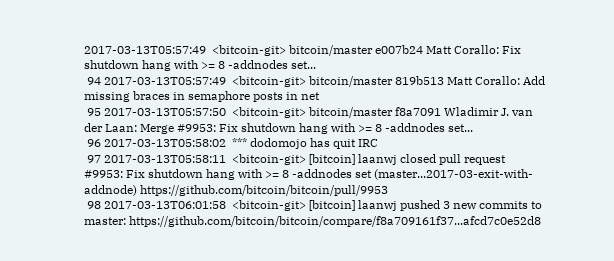2017-03-13T05:57:49  <bitcoin-git> bitcoin/master e007b24 Matt Corallo: Fix shutdown hang with >= 8 -addnodes set...
 94 2017-03-13T05:57:49  <bitcoin-git> bitcoin/master 819b513 Matt Corallo: Add missing braces in semaphore posts in net
 95 2017-03-13T05:57:50  <bitcoin-git> bitcoin/master f8a7091 Wladimir J. van der Laan: Merge #9953: Fix shutdown hang with >= 8 -addnodes set...
 96 2017-03-13T05:58:02  *** dodomojo has quit IRC
 97 2017-03-13T05:58:11  <bitcoin-git> [bitcoin] laanwj closed pull request #9953: Fix shutdown hang with >= 8 -addnodes set (master...2017-03-exit-with-addnode) https://github.com/bitcoin/bitcoin/pull/9953
 98 2017-03-13T06:01:58  <bitcoin-git> [bitcoin] laanwj pushed 3 new commits to master: https://github.com/bitcoin/bitcoin/compare/f8a709161f37...afcd7c0e52d8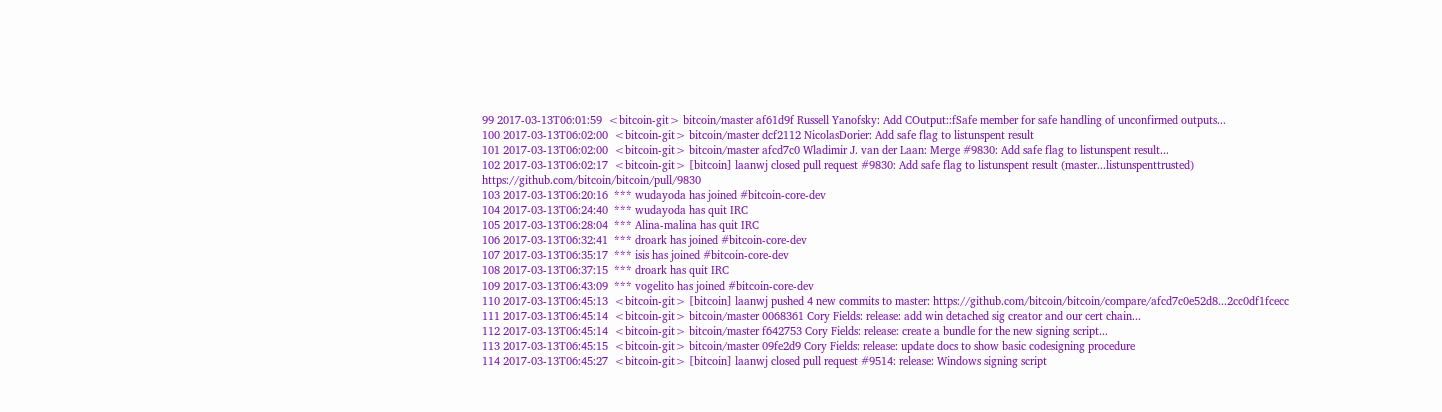99 2017-03-13T06:01:59  <bitcoin-git> bitcoin/master af61d9f Russell Yanofsky: Add COutput::fSafe member for safe handling of unconfirmed outputs...
100 2017-03-13T06:02:00  <bitcoin-git> bitcoin/master dcf2112 NicolasDorier: Add safe flag to listunspent result
101 2017-03-13T06:02:00  <bitcoin-git> bitcoin/master afcd7c0 Wladimir J. van der Laan: Merge #9830: Add safe flag to listunspent result...
102 2017-03-13T06:02:17  <bitcoin-git> [bitcoin] laanwj closed pull request #9830: Add safe flag to listunspent result (master...listunspenttrusted) https://github.com/bitcoin/bitcoin/pull/9830
103 2017-03-13T06:20:16  *** wudayoda has joined #bitcoin-core-dev
104 2017-03-13T06:24:40  *** wudayoda has quit IRC
105 2017-03-13T06:28:04  *** Alina-malina has quit IRC
106 2017-03-13T06:32:41  *** droark has joined #bitcoin-core-dev
107 2017-03-13T06:35:17  *** isis has joined #bitcoin-core-dev
108 2017-03-13T06:37:15  *** droark has quit IRC
109 2017-03-13T06:43:09  *** vogelito has joined #bitcoin-core-dev
110 2017-03-13T06:45:13  <bitcoin-git> [bitcoin] laanwj pushed 4 new commits to master: https://github.com/bitcoin/bitcoin/compare/afcd7c0e52d8...2cc0df1fcecc
111 2017-03-13T06:45:14  <bitcoin-git> bitcoin/master 0068361 Cory Fields: release: add win detached sig creator and our cert chain...
112 2017-03-13T06:45:14  <bitcoin-git> bitcoin/master f642753 Cory Fields: release: create a bundle for the new signing script...
113 2017-03-13T06:45:15  <bitcoin-git> bitcoin/master 09fe2d9 Cory Fields: release: update docs to show basic codesigning procedure
114 2017-03-13T06:45:27  <bitcoin-git> [bitcoin] laanwj closed pull request #9514: release: Windows signing script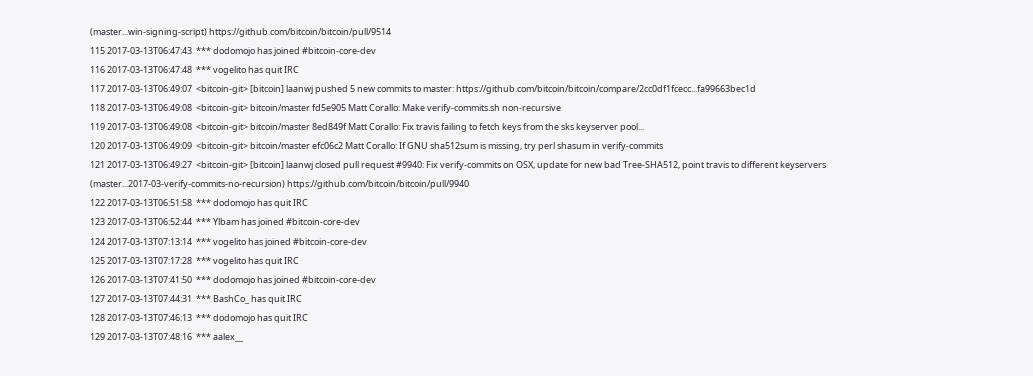(master...win-signing-script) https://github.com/bitcoin/bitcoin/pull/9514
115 2017-03-13T06:47:43  *** dodomojo has joined #bitcoin-core-dev
116 2017-03-13T06:47:48  *** vogelito has quit IRC
117 2017-03-13T06:49:07  <bitcoin-git> [bitcoin] laanwj pushed 5 new commits to master: https://github.com/bitcoin/bitcoin/compare/2cc0df1fcecc...fa99663bec1d
118 2017-03-13T06:49:08  <bitcoin-git> bitcoin/master fd5e905 Matt Corallo: Make verify-commits.sh non-recursive
119 2017-03-13T06:49:08  <bitcoin-git> bitcoin/master 8ed849f Matt Corallo: Fix travis failing to fetch keys from the sks keyserver pool...
120 2017-03-13T06:49:09  <bitcoin-git> bitcoin/master efc06c2 Matt Corallo: If GNU sha512sum is missing, try perl shasum in verify-commits
121 2017-03-13T06:49:27  <bitcoin-git> [bitcoin] laanwj closed pull request #9940: Fix verify-commits on OSX, update for new bad Tree-SHA512, point travis to different keyservers (master...2017-03-verify-commits-no-recursion) https://github.com/bitcoin/bitcoin/pull/9940
122 2017-03-13T06:51:58  *** dodomojo has quit IRC
123 2017-03-13T06:52:44  *** Ylbam has joined #bitcoin-core-dev
124 2017-03-13T07:13:14  *** vogelito has joined #bitcoin-core-dev
125 2017-03-13T07:17:28  *** vogelito has quit IRC
126 2017-03-13T07:41:50  *** dodomojo has joined #bitcoin-core-dev
127 2017-03-13T07:44:31  *** BashCo_ has quit IRC
128 2017-03-13T07:46:13  *** dodomojo has quit IRC
129 2017-03-13T07:48:16  *** aalex__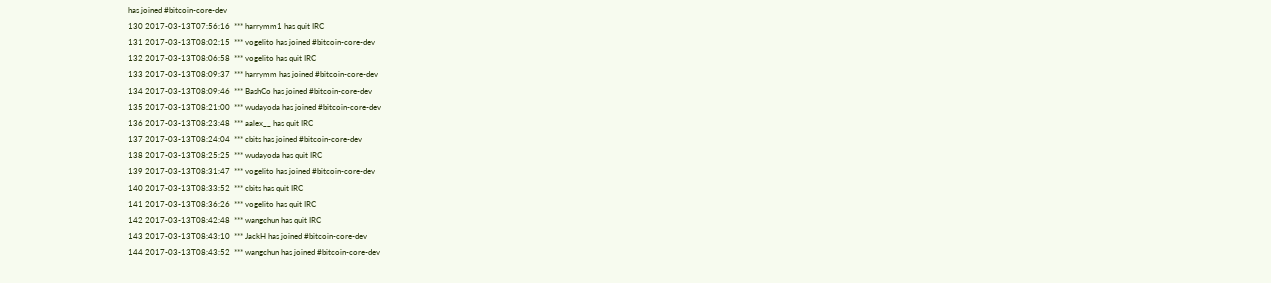has joined #bitcoin-core-dev
130 2017-03-13T07:56:16  *** harrymm1 has quit IRC
131 2017-03-13T08:02:15  *** vogelito has joined #bitcoin-core-dev
132 2017-03-13T08:06:58  *** vogelito has quit IRC
133 2017-03-13T08:09:37  *** harrymm has joined #bitcoin-core-dev
134 2017-03-13T08:09:46  *** BashCo has joined #bitcoin-core-dev
135 2017-03-13T08:21:00  *** wudayoda has joined #bitcoin-core-dev
136 2017-03-13T08:23:48  *** aalex__ has quit IRC
137 2017-03-13T08:24:04  *** cbits has joined #bitcoin-core-dev
138 2017-03-13T08:25:25  *** wudayoda has quit IRC
139 2017-03-13T08:31:47  *** vogelito has joined #bitcoin-core-dev
140 2017-03-13T08:33:52  *** cbits has quit IRC
141 2017-03-13T08:36:26  *** vogelito has quit IRC
142 2017-03-13T08:42:48  *** wangchun has quit IRC
143 2017-03-13T08:43:10  *** JackH has joined #bitcoin-core-dev
144 2017-03-13T08:43:52  *** wangchun has joined #bitcoin-core-dev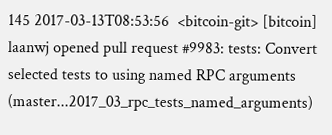145 2017-03-13T08:53:56  <bitcoin-git> [bitcoin] laanwj opened pull request #9983: tests: Convert selected tests to using named RPC arguments (master...2017_03_rpc_tests_named_arguments)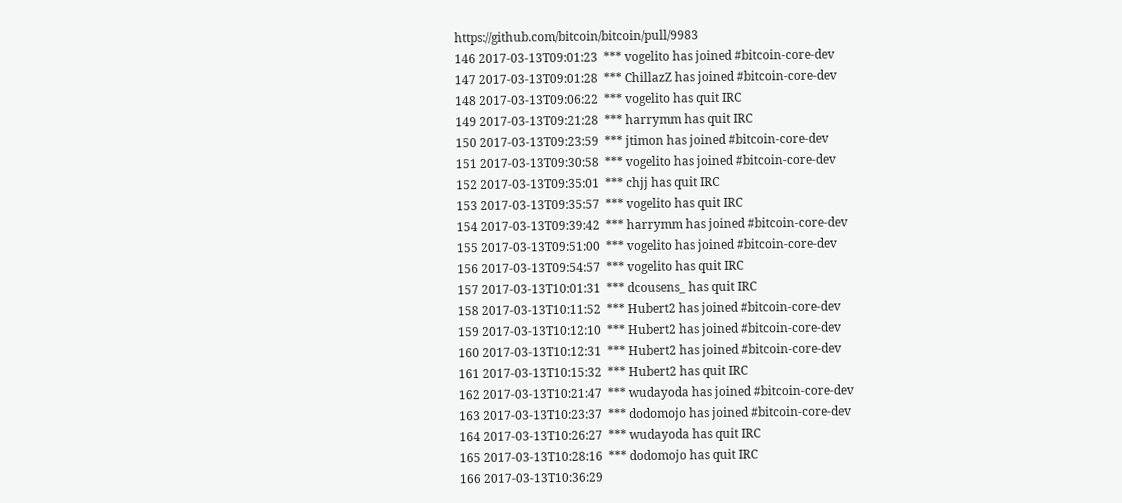https://github.com/bitcoin/bitcoin/pull/9983
146 2017-03-13T09:01:23  *** vogelito has joined #bitcoin-core-dev
147 2017-03-13T09:01:28  *** ChillazZ has joined #bitcoin-core-dev
148 2017-03-13T09:06:22  *** vogelito has quit IRC
149 2017-03-13T09:21:28  *** harrymm has quit IRC
150 2017-03-13T09:23:59  *** jtimon has joined #bitcoin-core-dev
151 2017-03-13T09:30:58  *** vogelito has joined #bitcoin-core-dev
152 2017-03-13T09:35:01  *** chjj has quit IRC
153 2017-03-13T09:35:57  *** vogelito has quit IRC
154 2017-03-13T09:39:42  *** harrymm has joined #bitcoin-core-dev
155 2017-03-13T09:51:00  *** vogelito has joined #bitcoin-core-dev
156 2017-03-13T09:54:57  *** vogelito has quit IRC
157 2017-03-13T10:01:31  *** dcousens_ has quit IRC
158 2017-03-13T10:11:52  *** Hubert2 has joined #bitcoin-core-dev
159 2017-03-13T10:12:10  *** Hubert2 has joined #bitcoin-core-dev
160 2017-03-13T10:12:31  *** Hubert2 has joined #bitcoin-core-dev
161 2017-03-13T10:15:32  *** Hubert2 has quit IRC
162 2017-03-13T10:21:47  *** wudayoda has joined #bitcoin-core-dev
163 2017-03-13T10:23:37  *** dodomojo has joined #bitcoin-core-dev
164 2017-03-13T10:26:27  *** wudayoda has quit IRC
165 2017-03-13T10:28:16  *** dodomojo has quit IRC
166 2017-03-13T10:36:29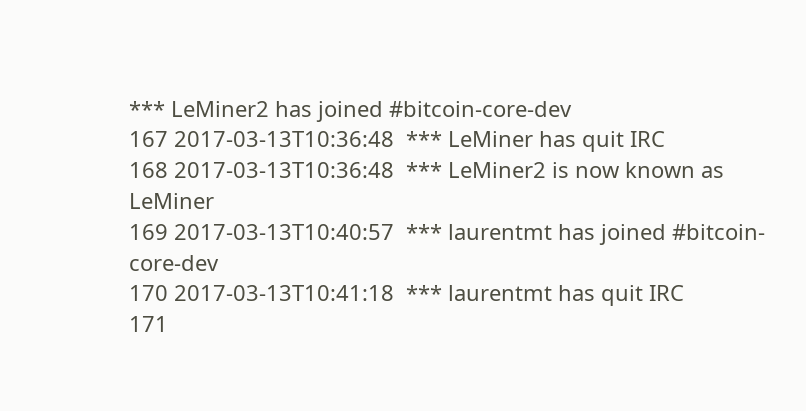*** LeMiner2 has joined #bitcoin-core-dev
167 2017-03-13T10:36:48  *** LeMiner has quit IRC
168 2017-03-13T10:36:48  *** LeMiner2 is now known as LeMiner
169 2017-03-13T10:40:57  *** laurentmt has joined #bitcoin-core-dev
170 2017-03-13T10:41:18  *** laurentmt has quit IRC
171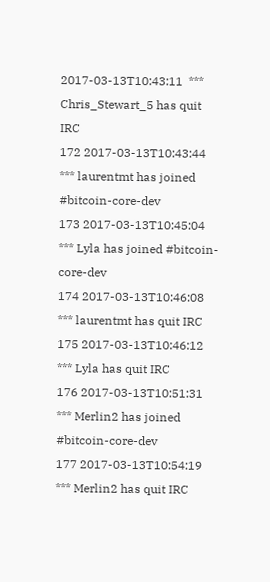2017-03-13T10:43:11  *** Chris_Stewart_5 has quit IRC
172 2017-03-13T10:43:44  *** laurentmt has joined #bitcoin-core-dev
173 2017-03-13T10:45:04  *** Lyla has joined #bitcoin-core-dev
174 2017-03-13T10:46:08  *** laurentmt has quit IRC
175 2017-03-13T10:46:12  *** Lyla has quit IRC
176 2017-03-13T10:51:31  *** Merlin2 has joined #bitcoin-core-dev
177 2017-03-13T10:54:19  *** Merlin2 has quit IRC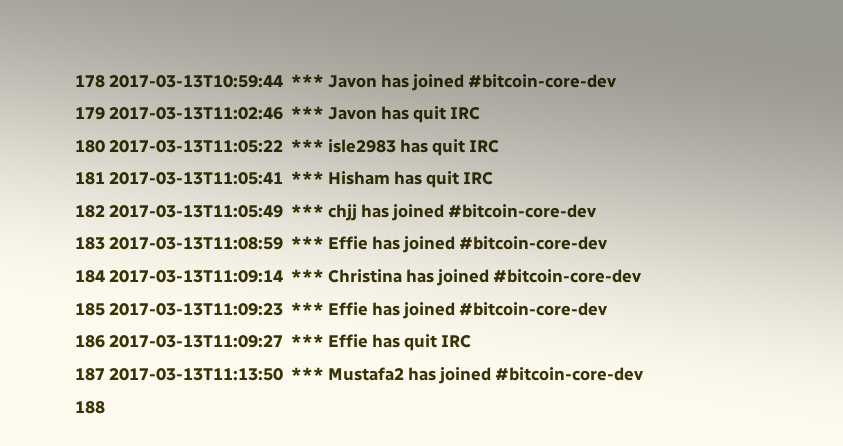178 2017-03-13T10:59:44  *** Javon has joined #bitcoin-core-dev
179 2017-03-13T11:02:46  *** Javon has quit IRC
180 2017-03-13T11:05:22  *** isle2983 has quit IRC
181 2017-03-13T11:05:41  *** Hisham has quit IRC
182 2017-03-13T11:05:49  *** chjj has joined #bitcoin-core-dev
183 2017-03-13T11:08:59  *** Effie has joined #bitcoin-core-dev
184 2017-03-13T11:09:14  *** Christina has joined #bitcoin-core-dev
185 2017-03-13T11:09:23  *** Effie has joined #bitcoin-core-dev
186 2017-03-13T11:09:27  *** Effie has quit IRC
187 2017-03-13T11:13:50  *** Mustafa2 has joined #bitcoin-core-dev
188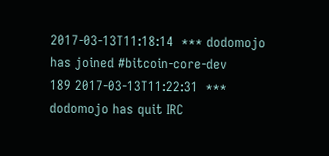2017-03-13T11:18:14  *** dodomojo has joined #bitcoin-core-dev
189 2017-03-13T11:22:31  *** dodomojo has quit IRC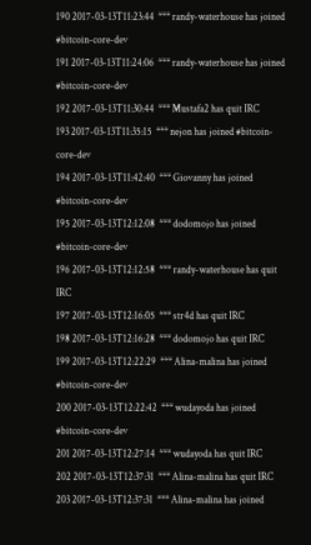190 2017-03-13T11:23:44  *** randy-waterhouse has joined #bitcoin-core-dev
191 2017-03-13T11:24:06  *** randy-waterhouse has joined #bitcoin-core-dev
192 2017-03-13T11:30:44  *** Mustafa2 has quit IRC
193 2017-03-13T11:35:15  *** nejon has joined #bitcoin-core-dev
194 2017-03-13T11:42:40  *** Giovanny has joined #bitcoin-core-dev
195 2017-03-13T12:12:08  *** dodomojo has joined #bitcoin-core-dev
196 2017-03-13T12:12:58  *** randy-waterhouse has quit IRC
197 2017-03-13T12:16:05  *** str4d has quit IRC
198 2017-03-13T12:16:28  *** dodomojo has quit IRC
199 2017-03-13T12:22:29  *** Alina-malina has joined #bitcoin-core-dev
200 2017-03-13T12:22:42  *** wudayoda has joined #bitcoin-core-dev
201 2017-03-13T12:27:14  *** wudayoda has quit IRC
202 2017-03-13T12:37:31  *** Alina-malina has quit IRC
203 2017-03-13T12:37:31  *** Alina-malina has joined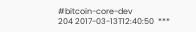#bitcoin-core-dev
204 2017-03-13T12:40:50  ***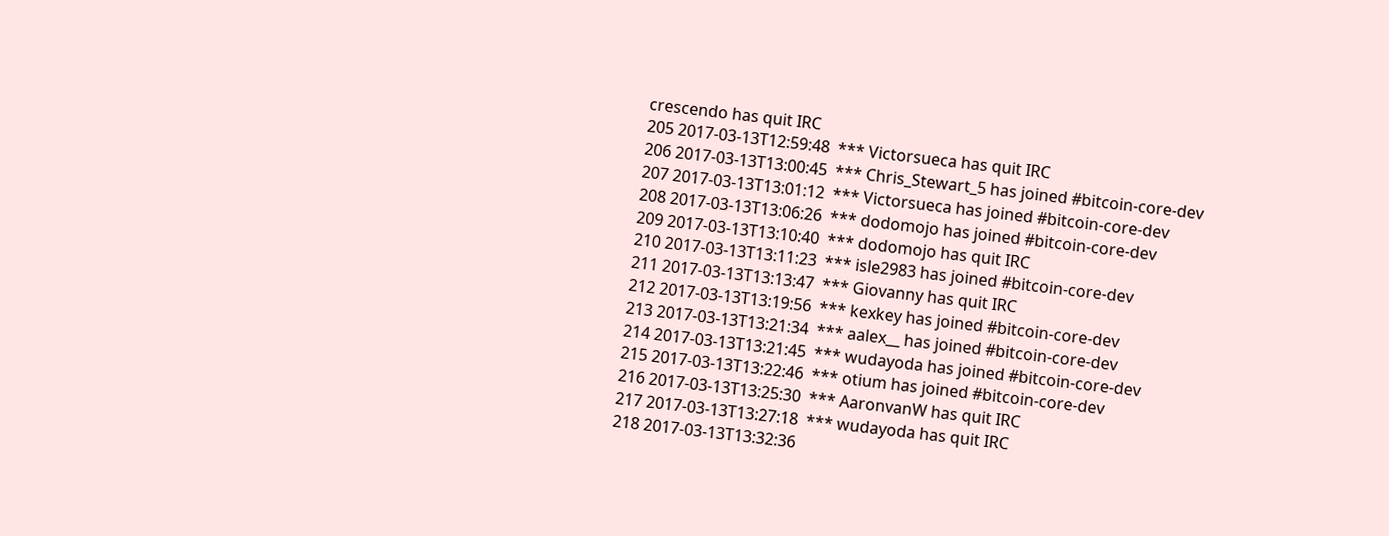crescendo has quit IRC
205 2017-03-13T12:59:48  *** Victorsueca has quit IRC
206 2017-03-13T13:00:45  *** Chris_Stewart_5 has joined #bitcoin-core-dev
207 2017-03-13T13:01:12  *** Victorsueca has joined #bitcoin-core-dev
208 2017-03-13T13:06:26  *** dodomojo has joined #bitcoin-core-dev
209 2017-03-13T13:10:40  *** dodomojo has quit IRC
210 2017-03-13T13:11:23  *** isle2983 has joined #bitcoin-core-dev
211 2017-03-13T13:13:47  *** Giovanny has quit IRC
212 2017-03-13T13:19:56  *** kexkey has joined #bitcoin-core-dev
213 2017-03-13T13:21:34  *** aalex__ has joined #bitcoin-core-dev
214 2017-03-13T13:21:45  *** wudayoda has joined #bitcoin-core-dev
215 2017-03-13T13:22:46  *** otium has joined #bitcoin-core-dev
216 2017-03-13T13:25:30  *** AaronvanW has quit IRC
217 2017-03-13T13:27:18  *** wudayoda has quit IRC
218 2017-03-13T13:32:36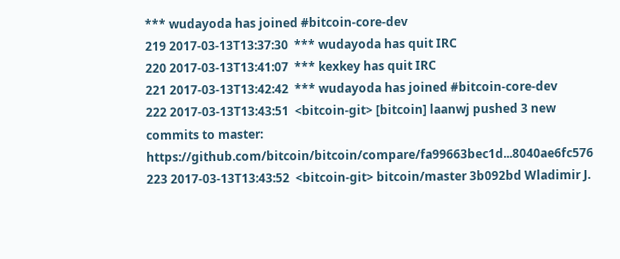*** wudayoda has joined #bitcoin-core-dev
219 2017-03-13T13:37:30  *** wudayoda has quit IRC
220 2017-03-13T13:41:07  *** kexkey has quit IRC
221 2017-03-13T13:42:42  *** wudayoda has joined #bitcoin-core-dev
222 2017-03-13T13:43:51  <bitcoin-git> [bitcoin] laanwj pushed 3 new commits to master: https://github.com/bitcoin/bitcoin/compare/fa99663bec1d...8040ae6fc576
223 2017-03-13T13:43:52  <bitcoin-git> bitcoin/master 3b092bd Wladimir J.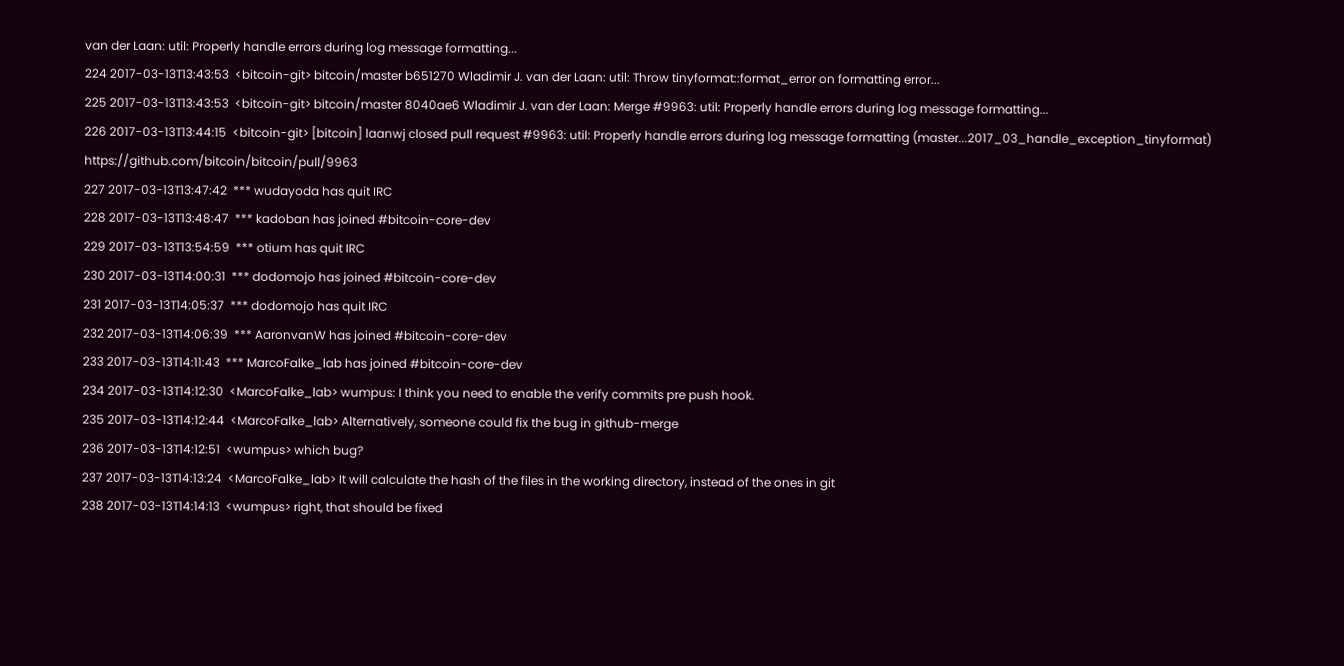van der Laan: util: Properly handle errors during log message formatting...
224 2017-03-13T13:43:53  <bitcoin-git> bitcoin/master b651270 Wladimir J. van der Laan: util: Throw tinyformat::format_error on formatting error...
225 2017-03-13T13:43:53  <bitcoin-git> bitcoin/master 8040ae6 Wladimir J. van der Laan: Merge #9963: util: Properly handle errors during log message formatting...
226 2017-03-13T13:44:15  <bitcoin-git> [bitcoin] laanwj closed pull request #9963: util: Properly handle errors during log message formatting (master...2017_03_handle_exception_tinyformat) https://github.com/bitcoin/bitcoin/pull/9963
227 2017-03-13T13:47:42  *** wudayoda has quit IRC
228 2017-03-13T13:48:47  *** kadoban has joined #bitcoin-core-dev
229 2017-03-13T13:54:59  *** otium has quit IRC
230 2017-03-13T14:00:31  *** dodomojo has joined #bitcoin-core-dev
231 2017-03-13T14:05:37  *** dodomojo has quit IRC
232 2017-03-13T14:06:39  *** AaronvanW has joined #bitcoin-core-dev
233 2017-03-13T14:11:43  *** MarcoFalke_lab has joined #bitcoin-core-dev
234 2017-03-13T14:12:30  <MarcoFalke_lab> wumpus: I think you need to enable the verify commits pre push hook.
235 2017-03-13T14:12:44  <MarcoFalke_lab> Alternatively, someone could fix the bug in github-merge
236 2017-03-13T14:12:51  <wumpus> which bug?
237 2017-03-13T14:13:24  <MarcoFalke_lab> It will calculate the hash of the files in the working directory, instead of the ones in git
238 2017-03-13T14:14:13  <wumpus> right, that should be fixed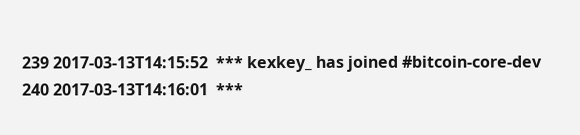239 2017-03-13T14:15:52  *** kexkey_ has joined #bitcoin-core-dev
240 2017-03-13T14:16:01  ***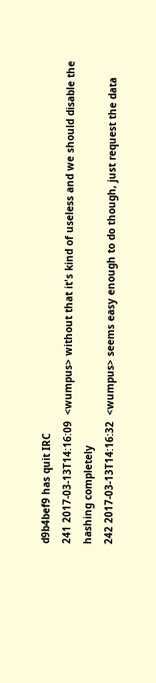d9b4bef9 has quit IRC
241 2017-03-13T14:16:09  <wumpus> without that it's kind of useless and we should disable the hashing completely
242 2017-03-13T14:16:32  <wumpus> seems easy enough to do though, just request the data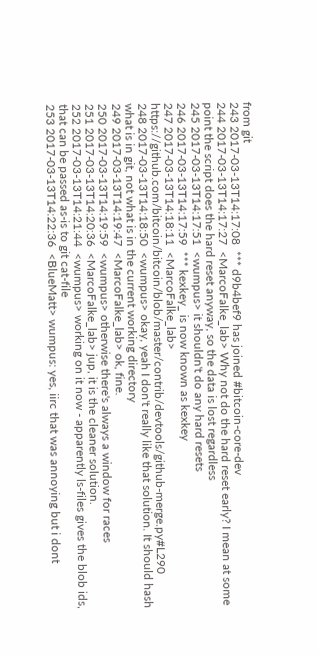from git
243 2017-03-13T14:17:08  *** d9b4bef9 has joined #bitcoin-core-dev
244 2017-03-13T14:17:27  <MarcoFalke_lab> Why not do the hard reset early? I mean at some point the script does the hard reset anyway, so the data is lost regardless
245 2017-03-13T14:17:51  <wumpus> it shouldn't do any hard resets
246 2017-03-13T14:17:59  *** kexkey_ is now known as kexkey
247 2017-03-13T14:18:11  <MarcoFalke_lab> https://github.com/bitcoin/bitcoin/blob/master/contrib/devtools/github-merge.py#L290
248 2017-03-13T14:18:50  <wumpus> okay, yeah I don't really like that solution. It should hash what is in git, not what is in the current working directory
249 2017-03-13T14:19:47  <MarcoFalke_lab> ok, fine.
250 2017-03-13T14:19:59  <wumpus> otherwise there's always a window for races
251 2017-03-13T14:20:36  <MarcoFalke_lab> jup, it is the cleaner solution.
252 2017-03-13T14:21:44  <wumpus> working on it now - apparently ls-files gives the blob ids, that can be passed as-is to git cat-file
253 2017-03-13T14:22:36  <BlueMatt> wumpus: yes, iirc that was annoying but i dont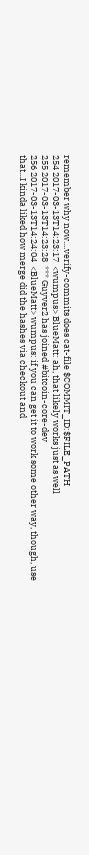remember why now....verify-commits does cat-file $COMMIT_ID:$FILE_PATH
254 2017-03-13T14:23:17  <wumpus> BlueMatt: ah, that likely works just as well
255 2017-03-13T14:23:28  *** Guyver2 has joined #bitcoin-core-dev
256 2017-03-13T14:24:04  <BlueMatt> wumpus: if you can get it to work some other way, though, use that...I kinda liked how merge did the hashes via checkout and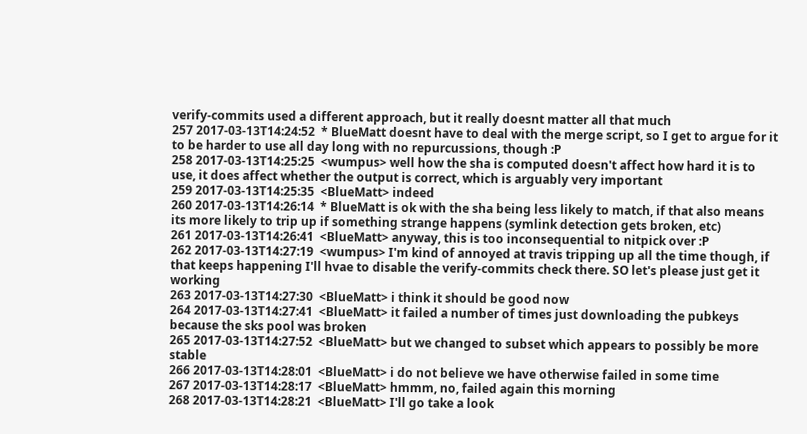verify-commits used a different approach, but it really doesnt matter all that much
257 2017-03-13T14:24:52  * BlueMatt doesnt have to deal with the merge script, so I get to argue for it to be harder to use all day long with no repurcussions, though :P
258 2017-03-13T14:25:25  <wumpus> well how the sha is computed doesn't affect how hard it is to use, it does affect whether the output is correct, which is arguably very important
259 2017-03-13T14:25:35  <BlueMatt> indeed
260 2017-03-13T14:26:14  * BlueMatt is ok with the sha being less likely to match, if that also means its more likely to trip up if something strange happens (symlink detection gets broken, etc)
261 2017-03-13T14:26:41  <BlueMatt> anyway, this is too inconsequential to nitpick over :P
262 2017-03-13T14:27:19  <wumpus> I'm kind of annoyed at travis tripping up all the time though, if that keeps happening I'll hvae to disable the verify-commits check there. SO let's please just get it working
263 2017-03-13T14:27:30  <BlueMatt> i think it should be good now
264 2017-03-13T14:27:41  <BlueMatt> it failed a number of times just downloading the pubkeys because the sks pool was broken
265 2017-03-13T14:27:52  <BlueMatt> but we changed to subset which appears to possibly be more stable
266 2017-03-13T14:28:01  <BlueMatt> i do not believe we have otherwise failed in some time
267 2017-03-13T14:28:17  <BlueMatt> hmmm, no, failed again this morning
268 2017-03-13T14:28:21  <BlueMatt> I'll go take a look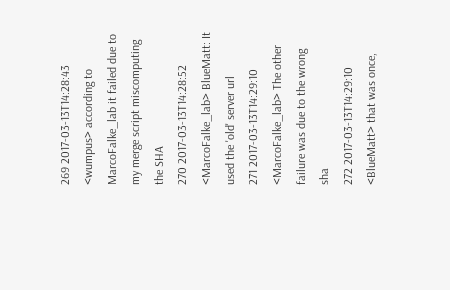269 2017-03-13T14:28:43  <wumpus> according to MarcoFalke_lab it failed due to my merge script miscomputing the SHA
270 2017-03-13T14:28:52  <MarcoFalke_lab> BlueMatt: It used the 'old' server url
271 2017-03-13T14:29:10  <MarcoFalke_lab> The other failure was due to the wrong sha
272 2017-03-13T14:29:10  <BlueMatt> that was once,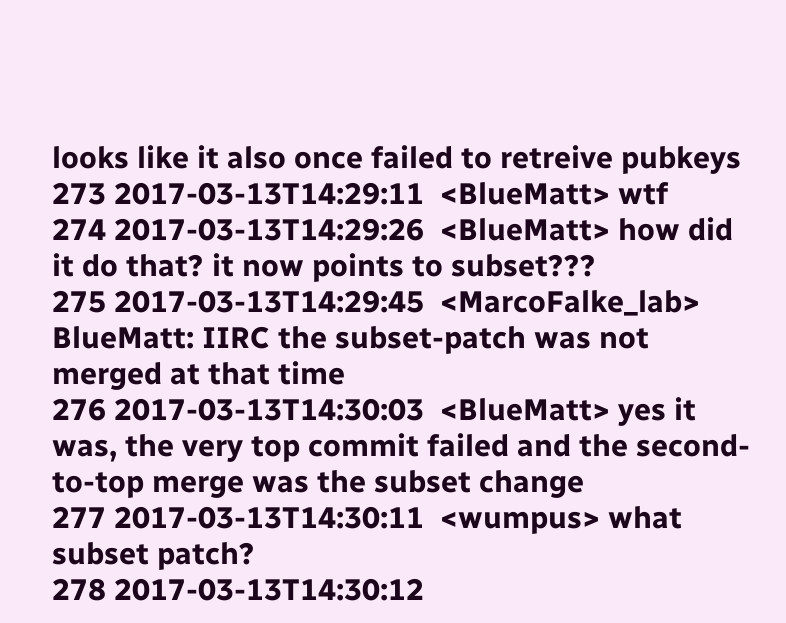looks like it also once failed to retreive pubkeys
273 2017-03-13T14:29:11  <BlueMatt> wtf
274 2017-03-13T14:29:26  <BlueMatt> how did it do that? it now points to subset???
275 2017-03-13T14:29:45  <MarcoFalke_lab> BlueMatt: IIRC the subset-patch was not merged at that time
276 2017-03-13T14:30:03  <BlueMatt> yes it was, the very top commit failed and the second-to-top merge was the subset change
277 2017-03-13T14:30:11  <wumpus> what subset patch?
278 2017-03-13T14:30:12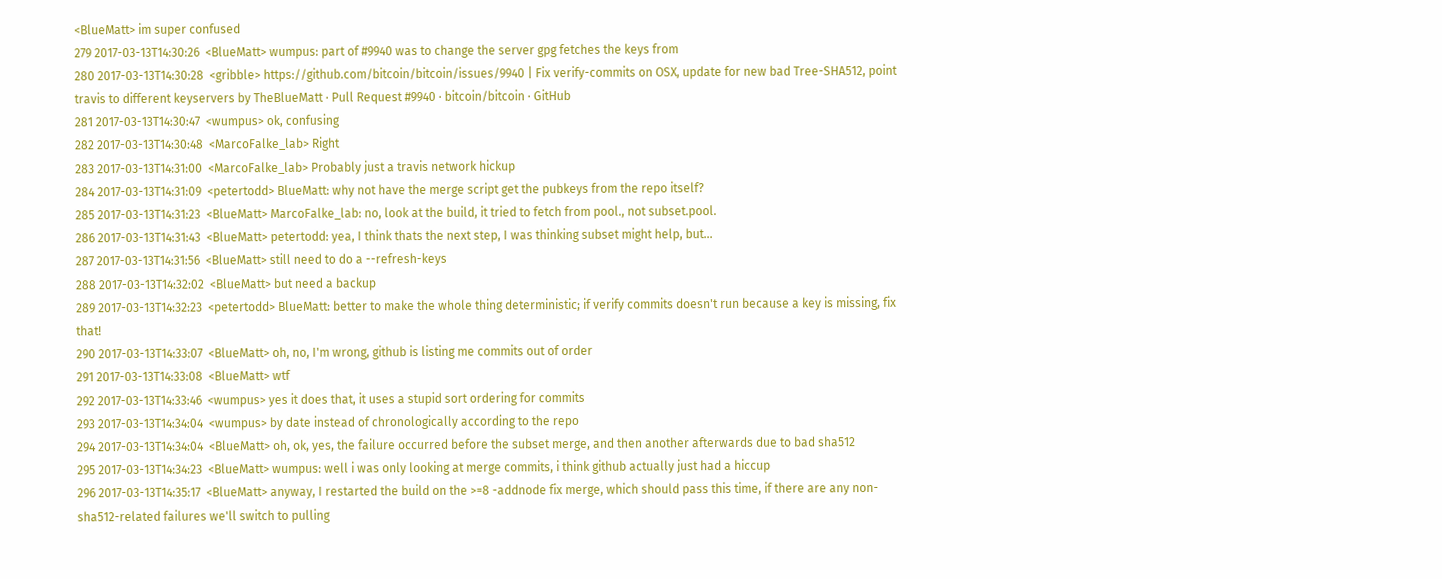<BlueMatt> im super confused
279 2017-03-13T14:30:26  <BlueMatt> wumpus: part of #9940 was to change the server gpg fetches the keys from
280 2017-03-13T14:30:28  <gribble> https://github.com/bitcoin/bitcoin/issues/9940 | Fix verify-commits on OSX, update for new bad Tree-SHA512, point travis to different keyservers by TheBlueMatt · Pull Request #9940 · bitcoin/bitcoin · GitHub
281 2017-03-13T14:30:47  <wumpus> ok, confusing
282 2017-03-13T14:30:48  <MarcoFalke_lab> Right
283 2017-03-13T14:31:00  <MarcoFalke_lab> Probably just a travis network hickup
284 2017-03-13T14:31:09  <petertodd> BlueMatt: why not have the merge script get the pubkeys from the repo itself?
285 2017-03-13T14:31:23  <BlueMatt> MarcoFalke_lab: no, look at the build, it tried to fetch from pool., not subset.pool.
286 2017-03-13T14:31:43  <BlueMatt> petertodd: yea, I think thats the next step, I was thinking subset might help, but...
287 2017-03-13T14:31:56  <BlueMatt> still need to do a --refresh-keys
288 2017-03-13T14:32:02  <BlueMatt> but need a backup
289 2017-03-13T14:32:23  <petertodd> BlueMatt: better to make the whole thing deterministic; if verify commits doesn't run because a key is missing, fix that!
290 2017-03-13T14:33:07  <BlueMatt> oh, no, I'm wrong, github is listing me commits out of order
291 2017-03-13T14:33:08  <BlueMatt> wtf
292 2017-03-13T14:33:46  <wumpus> yes it does that, it uses a stupid sort ordering for commits
293 2017-03-13T14:34:04  <wumpus> by date instead of chronologically according to the repo
294 2017-03-13T14:34:04  <BlueMatt> oh, ok, yes, the failure occurred before the subset merge, and then another afterwards due to bad sha512
295 2017-03-13T14:34:23  <BlueMatt> wumpus: well i was only looking at merge commits, i think github actually just had a hiccup
296 2017-03-13T14:35:17  <BlueMatt> anyway, I restarted the build on the >=8 -addnode fix merge, which should pass this time, if there are any non-sha512-related failures we'll switch to pulling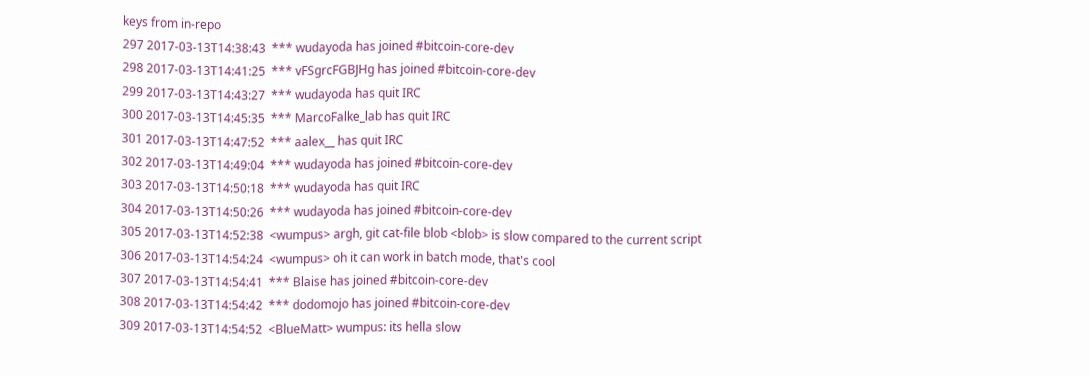keys from in-repo
297 2017-03-13T14:38:43  *** wudayoda has joined #bitcoin-core-dev
298 2017-03-13T14:41:25  *** vFSgrcFGBJHg has joined #bitcoin-core-dev
299 2017-03-13T14:43:27  *** wudayoda has quit IRC
300 2017-03-13T14:45:35  *** MarcoFalke_lab has quit IRC
301 2017-03-13T14:47:52  *** aalex__ has quit IRC
302 2017-03-13T14:49:04  *** wudayoda has joined #bitcoin-core-dev
303 2017-03-13T14:50:18  *** wudayoda has quit IRC
304 2017-03-13T14:50:26  *** wudayoda has joined #bitcoin-core-dev
305 2017-03-13T14:52:38  <wumpus> argh, git cat-file blob <blob> is slow compared to the current script
306 2017-03-13T14:54:24  <wumpus> oh it can work in batch mode, that's cool
307 2017-03-13T14:54:41  *** Blaise has joined #bitcoin-core-dev
308 2017-03-13T14:54:42  *** dodomojo has joined #bitcoin-core-dev
309 2017-03-13T14:54:52  <BlueMatt> wumpus: its hella slow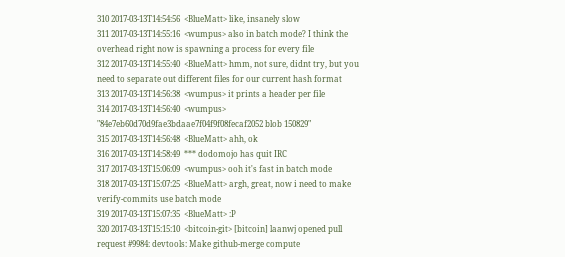310 2017-03-13T14:54:56  <BlueMatt> like, insanely slow
311 2017-03-13T14:55:16  <wumpus> also in batch mode? I think the overhead right now is spawning a process for every file
312 2017-03-13T14:55:40  <BlueMatt> hmm, not sure, didnt try, but you need to separate out different files for our current hash format
313 2017-03-13T14:56:38  <wumpus> it prints a header per file
314 2017-03-13T14:56:40  <wumpus> "84e7eb60d70d9fae3bdaae7f04f9f08fecaf2052 blob 150829"
315 2017-03-13T14:56:48  <BlueMatt> ahh, ok
316 2017-03-13T14:58:49  *** dodomojo has quit IRC
317 2017-03-13T15:06:09  <wumpus> ooh it's fast in batch mode
318 2017-03-13T15:07:25  <BlueMatt> argh, great, now i need to make verify-commits use batch mode
319 2017-03-13T15:07:35  <BlueMatt> :P
320 2017-03-13T15:15:10  <bitcoin-git> [bitcoin] laanwj opened pull request #9984: devtools: Make github-merge compute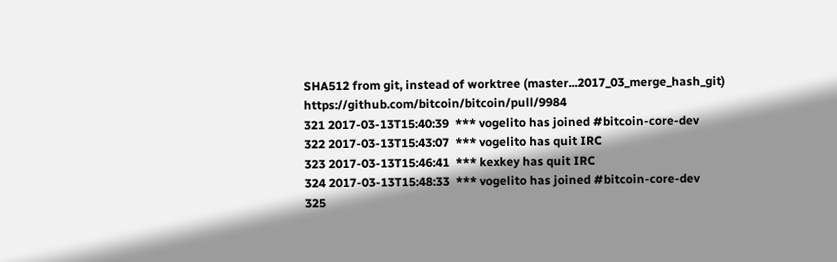SHA512 from git, instead of worktree (master...2017_03_merge_hash_git) https://github.com/bitcoin/bitcoin/pull/9984
321 2017-03-13T15:40:39  *** vogelito has joined #bitcoin-core-dev
322 2017-03-13T15:43:07  *** vogelito has quit IRC
323 2017-03-13T15:46:41  *** kexkey has quit IRC
324 2017-03-13T15:48:33  *** vogelito has joined #bitcoin-core-dev
325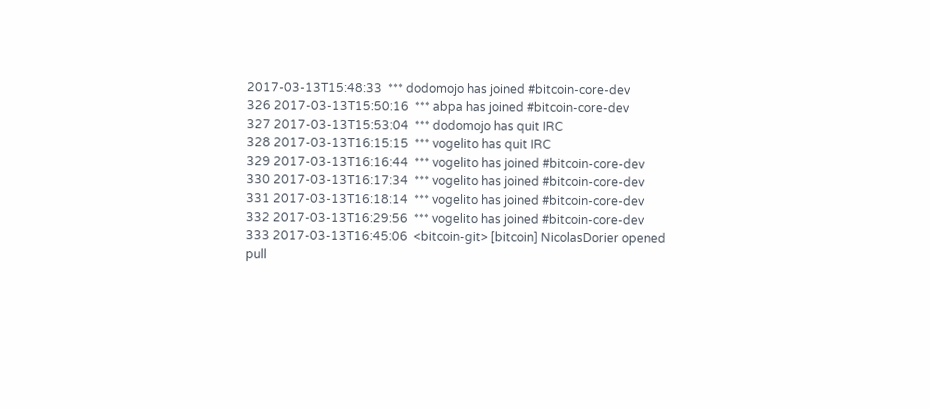2017-03-13T15:48:33  *** dodomojo has joined #bitcoin-core-dev
326 2017-03-13T15:50:16  *** abpa has joined #bitcoin-core-dev
327 2017-03-13T15:53:04  *** dodomojo has quit IRC
328 2017-03-13T16:15:15  *** vogelito has quit IRC
329 2017-03-13T16:16:44  *** vogelito has joined #bitcoin-core-dev
330 2017-03-13T16:17:34  *** vogelito has joined #bitcoin-core-dev
331 2017-03-13T16:18:14  *** vogelito has joined #bitcoin-core-dev
332 2017-03-13T16:29:56  *** vogelito has joined #bitcoin-core-dev
333 2017-03-13T16:45:06  <bitcoin-git> [bitcoin] NicolasDorier opened pull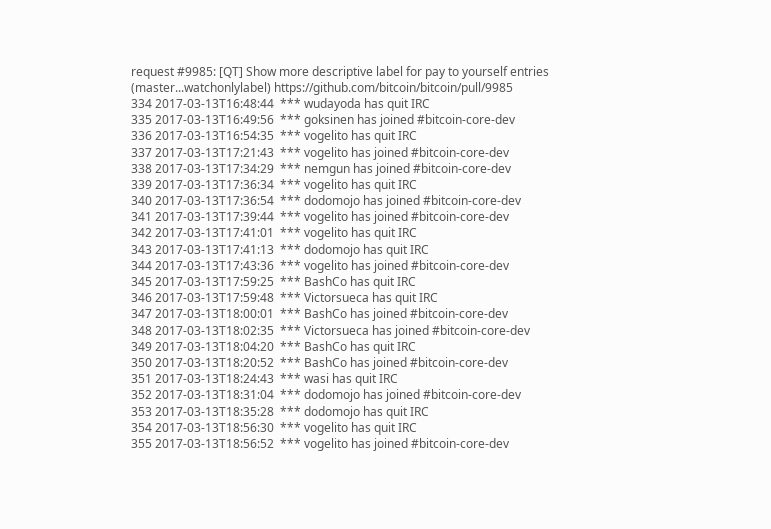request #9985: [QT] Show more descriptive label for pay to yourself entries (master...watchonlylabel) https://github.com/bitcoin/bitcoin/pull/9985
334 2017-03-13T16:48:44  *** wudayoda has quit IRC
335 2017-03-13T16:49:56  *** goksinen has joined #bitcoin-core-dev
336 2017-03-13T16:54:35  *** vogelito has quit IRC
337 2017-03-13T17:21:43  *** vogelito has joined #bitcoin-core-dev
338 2017-03-13T17:34:29  *** nemgun has joined #bitcoin-core-dev
339 2017-03-13T17:36:34  *** vogelito has quit IRC
340 2017-03-13T17:36:54  *** dodomojo has joined #bitcoin-core-dev
341 2017-03-13T17:39:44  *** vogelito has joined #bitcoin-core-dev
342 2017-03-13T17:41:01  *** vogelito has quit IRC
343 2017-03-13T17:41:13  *** dodomojo has quit IRC
344 2017-03-13T17:43:36  *** vogelito has joined #bitcoin-core-dev
345 2017-03-13T17:59:25  *** BashCo has quit IRC
346 2017-03-13T17:59:48  *** Victorsueca has quit IRC
347 2017-03-13T18:00:01  *** BashCo has joined #bitcoin-core-dev
348 2017-03-13T18:02:35  *** Victorsueca has joined #bitcoin-core-dev
349 2017-03-13T18:04:20  *** BashCo has quit IRC
350 2017-03-13T18:20:52  *** BashCo has joined #bitcoin-core-dev
351 2017-03-13T18:24:43  *** wasi has quit IRC
352 2017-03-13T18:31:04  *** dodomojo has joined #bitcoin-core-dev
353 2017-03-13T18:35:28  *** dodomojo has quit IRC
354 2017-03-13T18:56:30  *** vogelito has quit IRC
355 2017-03-13T18:56:52  *** vogelito has joined #bitcoin-core-dev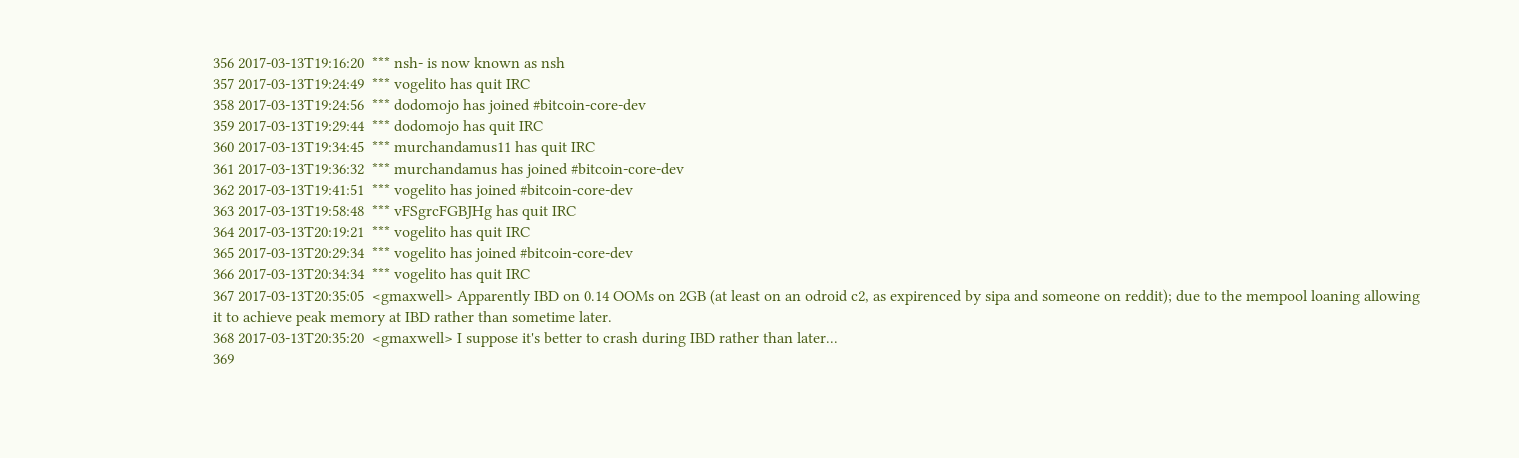356 2017-03-13T19:16:20  *** nsh- is now known as nsh
357 2017-03-13T19:24:49  *** vogelito has quit IRC
358 2017-03-13T19:24:56  *** dodomojo has joined #bitcoin-core-dev
359 2017-03-13T19:29:44  *** dodomojo has quit IRC
360 2017-03-13T19:34:45  *** murchandamus11 has quit IRC
361 2017-03-13T19:36:32  *** murchandamus has joined #bitcoin-core-dev
362 2017-03-13T19:41:51  *** vogelito has joined #bitcoin-core-dev
363 2017-03-13T19:58:48  *** vFSgrcFGBJHg has quit IRC
364 2017-03-13T20:19:21  *** vogelito has quit IRC
365 2017-03-13T20:29:34  *** vogelito has joined #bitcoin-core-dev
366 2017-03-13T20:34:34  *** vogelito has quit IRC
367 2017-03-13T20:35:05  <gmaxwell> Apparently IBD on 0.14 OOMs on 2GB (at least on an odroid c2, as expirenced by sipa and someone on reddit); due to the mempool loaning allowing it to achieve peak memory at IBD rather than sometime later.
368 2017-03-13T20:35:20  <gmaxwell> I suppose it's better to crash during IBD rather than later...
369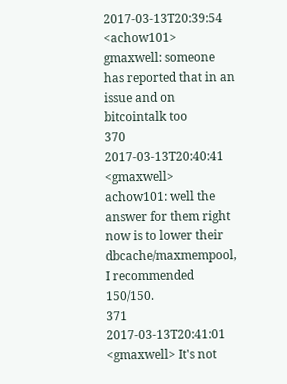2017-03-13T20:39:54  <achow101> gmaxwell: someone has reported that in an issue and on bitcointalk too
370 2017-03-13T20:40:41  <gmaxwell> achow101: well the answer for them right now is to lower their dbcache/maxmempool, I recommended 150/150.
371 2017-03-13T20:41:01  <gmaxwell> It's not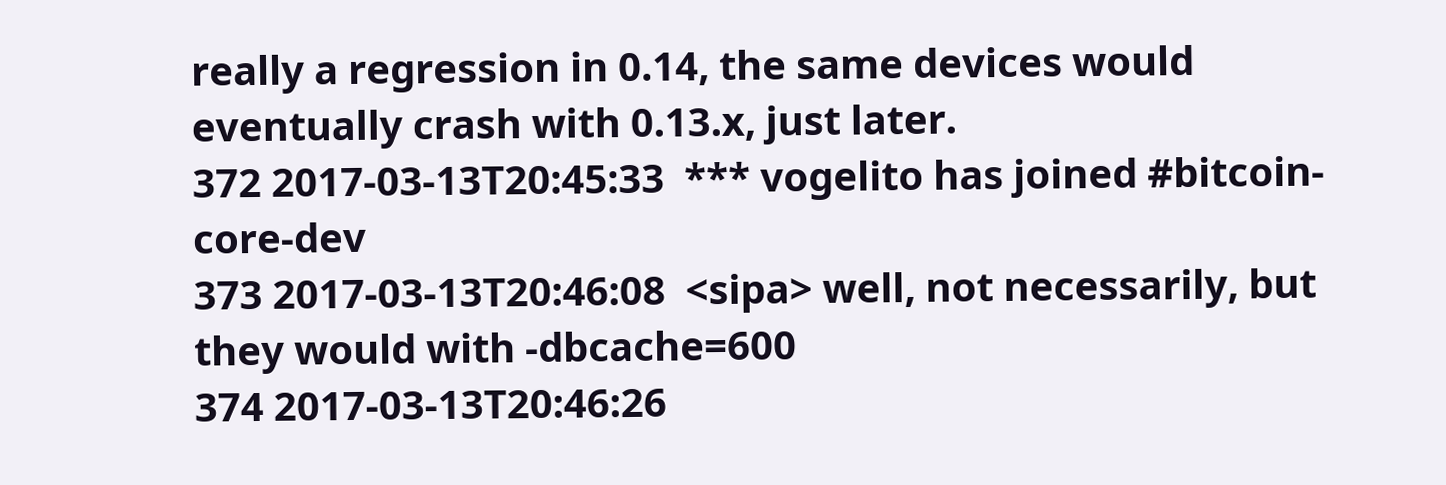really a regression in 0.14, the same devices would eventually crash with 0.13.x, just later.
372 2017-03-13T20:45:33  *** vogelito has joined #bitcoin-core-dev
373 2017-03-13T20:46:08  <sipa> well, not necessarily, but they would with -dbcache=600
374 2017-03-13T20:46:26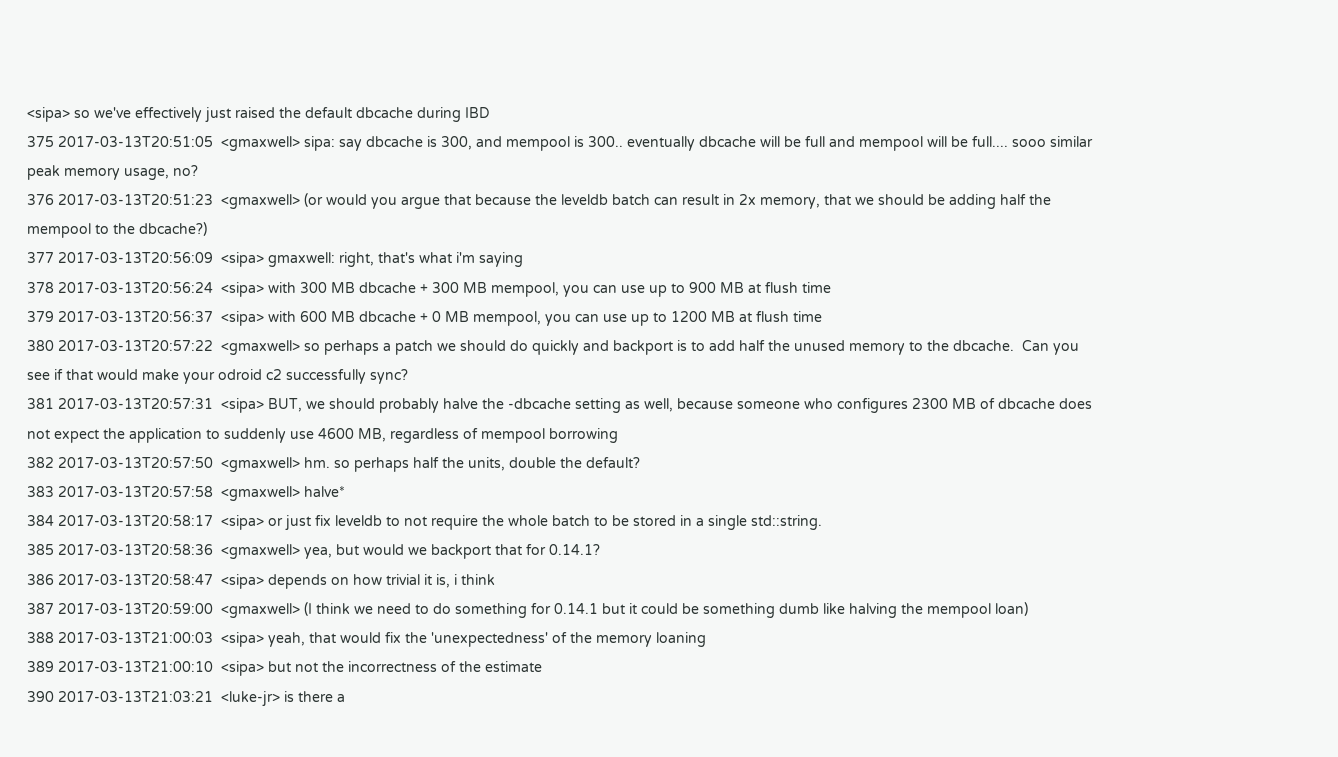<sipa> so we've effectively just raised the default dbcache during IBD
375 2017-03-13T20:51:05  <gmaxwell> sipa: say dbcache is 300, and mempool is 300.. eventually dbcache will be full and mempool will be full.... sooo similar peak memory usage, no?
376 2017-03-13T20:51:23  <gmaxwell> (or would you argue that because the leveldb batch can result in 2x memory, that we should be adding half the mempool to the dbcache?)
377 2017-03-13T20:56:09  <sipa> gmaxwell: right, that's what i'm saying
378 2017-03-13T20:56:24  <sipa> with 300 MB dbcache + 300 MB mempool, you can use up to 900 MB at flush time
379 2017-03-13T20:56:37  <sipa> with 600 MB dbcache + 0 MB mempool, you can use up to 1200 MB at flush time
380 2017-03-13T20:57:22  <gmaxwell> so perhaps a patch we should do quickly and backport is to add half the unused memory to the dbcache.  Can you see if that would make your odroid c2 successfully sync?
381 2017-03-13T20:57:31  <sipa> BUT, we should probably halve the -dbcache setting as well, because someone who configures 2300 MB of dbcache does not expect the application to suddenly use 4600 MB, regardless of mempool borrowing
382 2017-03-13T20:57:50  <gmaxwell> hm. so perhaps half the units, double the default?
383 2017-03-13T20:57:58  <gmaxwell> halve*
384 2017-03-13T20:58:17  <sipa> or just fix leveldb to not require the whole batch to be stored in a single std::string.
385 2017-03-13T20:58:36  <gmaxwell> yea, but would we backport that for 0.14.1?
386 2017-03-13T20:58:47  <sipa> depends on how trivial it is, i think
387 2017-03-13T20:59:00  <gmaxwell> (I think we need to do something for 0.14.1 but it could be something dumb like halving the mempool loan)
388 2017-03-13T21:00:03  <sipa> yeah, that would fix the 'unexpectedness' of the memory loaning
389 2017-03-13T21:00:10  <sipa> but not the incorrectness of the estimate
390 2017-03-13T21:03:21  <luke-jr> is there a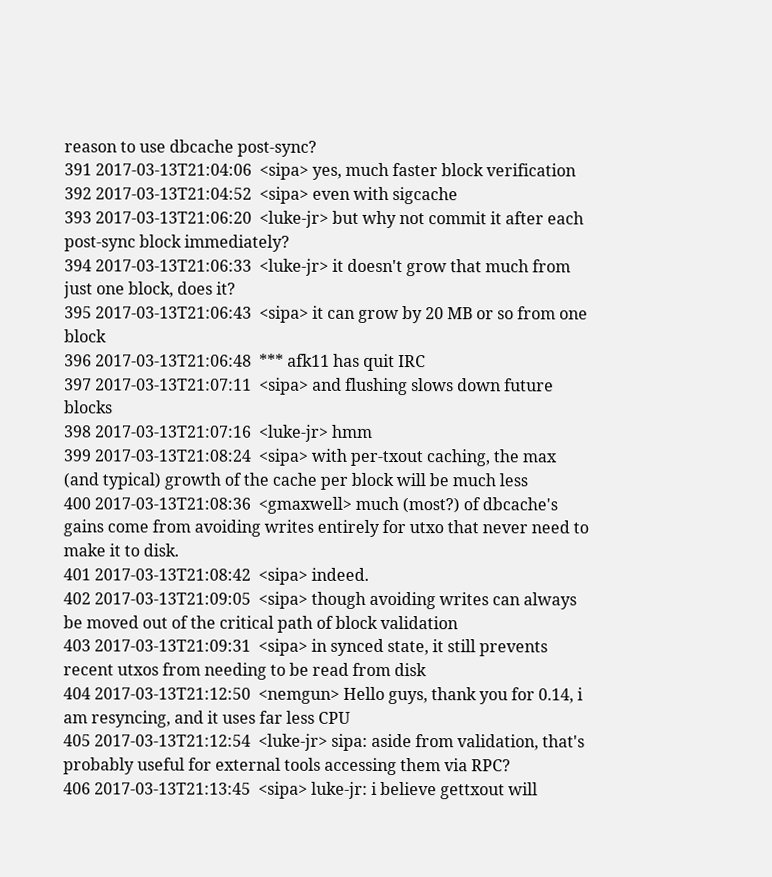reason to use dbcache post-sync?
391 2017-03-13T21:04:06  <sipa> yes, much faster block verification
392 2017-03-13T21:04:52  <sipa> even with sigcache
393 2017-03-13T21:06:20  <luke-jr> but why not commit it after each post-sync block immediately?
394 2017-03-13T21:06:33  <luke-jr> it doesn't grow that much from just one block, does it?
395 2017-03-13T21:06:43  <sipa> it can grow by 20 MB or so from one block
396 2017-03-13T21:06:48  *** afk11 has quit IRC
397 2017-03-13T21:07:11  <sipa> and flushing slows down future blocks
398 2017-03-13T21:07:16  <luke-jr> hmm
399 2017-03-13T21:08:24  <sipa> with per-txout caching, the max (and typical) growth of the cache per block will be much less
400 2017-03-13T21:08:36  <gmaxwell> much (most?) of dbcache's gains come from avoiding writes entirely for utxo that never need to make it to disk.
401 2017-03-13T21:08:42  <sipa> indeed.
402 2017-03-13T21:09:05  <sipa> though avoiding writes can always be moved out of the critical path of block validation
403 2017-03-13T21:09:31  <sipa> in synced state, it still prevents recent utxos from needing to be read from disk
404 2017-03-13T21:12:50  <nemgun> Hello guys, thank you for 0.14, i am resyncing, and it uses far less CPU
405 2017-03-13T21:12:54  <luke-jr> sipa: aside from validation, that's probably useful for external tools accessing them via RPC?
406 2017-03-13T21:13:45  <sipa> luke-jr: i believe gettxout will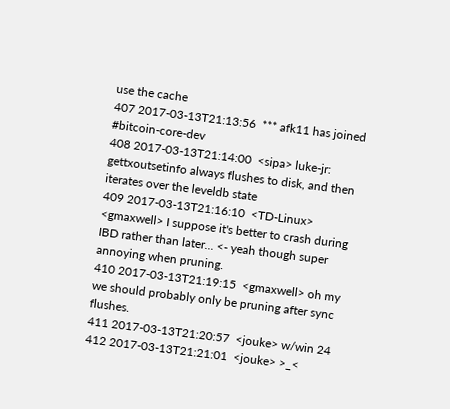use the cache
407 2017-03-13T21:13:56  *** afk11 has joined #bitcoin-core-dev
408 2017-03-13T21:14:00  <sipa> luke-jr: gettxoutsetinfo always flushes to disk, and then iterates over the leveldb state
409 2017-03-13T21:16:10  <TD-Linux> <gmaxwell> I suppose it's better to crash during IBD rather than later... <- yeah though super annoying when pruning.
410 2017-03-13T21:19:15  <gmaxwell> oh my we should probably only be pruning after sync flushes.
411 2017-03-13T21:20:57  <jouke> w/win 24
412 2017-03-13T21:21:01  <jouke> >_<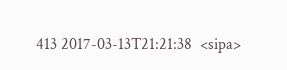413 2017-03-13T21:21:38  <sipa>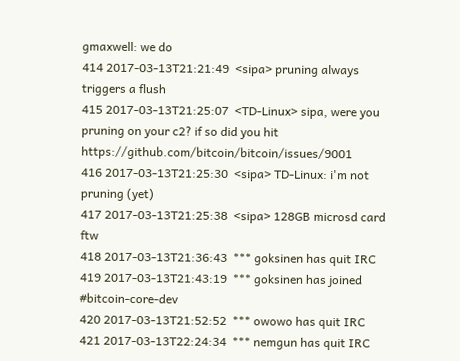gmaxwell: we do
414 2017-03-13T21:21:49  <sipa> pruning always triggers a flush
415 2017-03-13T21:25:07  <TD-Linux> sipa, were you pruning on your c2? if so did you hit https://github.com/bitcoin/bitcoin/issues/9001
416 2017-03-13T21:25:30  <sipa> TD-Linux: i'm not pruning (yet)
417 2017-03-13T21:25:38  <sipa> 128GB microsd card ftw
418 2017-03-13T21:36:43  *** goksinen has quit IRC
419 2017-03-13T21:43:19  *** goksinen has joined #bitcoin-core-dev
420 2017-03-13T21:52:52  *** owowo has quit IRC
421 2017-03-13T22:24:34  *** nemgun has quit IRC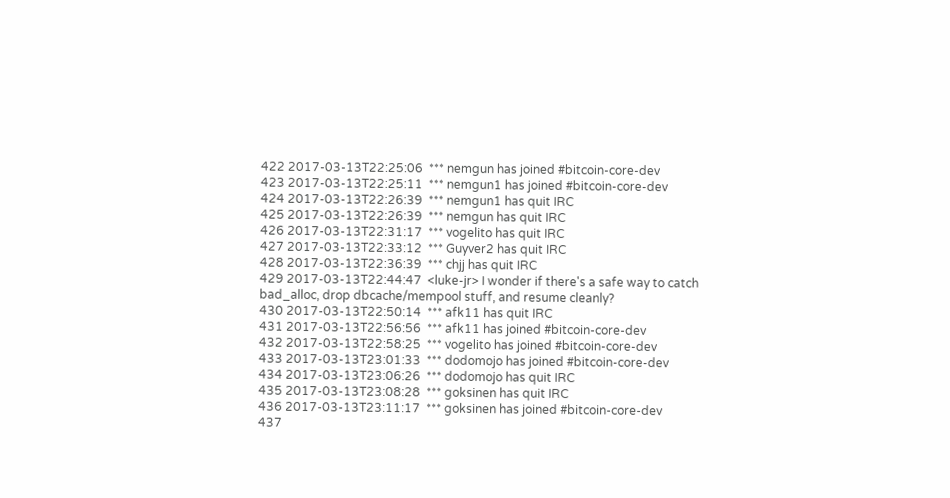422 2017-03-13T22:25:06  *** nemgun has joined #bitcoin-core-dev
423 2017-03-13T22:25:11  *** nemgun1 has joined #bitcoin-core-dev
424 2017-03-13T22:26:39  *** nemgun1 has quit IRC
425 2017-03-13T22:26:39  *** nemgun has quit IRC
426 2017-03-13T22:31:17  *** vogelito has quit IRC
427 2017-03-13T22:33:12  *** Guyver2 has quit IRC
428 2017-03-13T22:36:39  *** chjj has quit IRC
429 2017-03-13T22:44:47  <luke-jr> I wonder if there's a safe way to catch bad_alloc, drop dbcache/mempool stuff, and resume cleanly?
430 2017-03-13T22:50:14  *** afk11 has quit IRC
431 2017-03-13T22:56:56  *** afk11 has joined #bitcoin-core-dev
432 2017-03-13T22:58:25  *** vogelito has joined #bitcoin-core-dev
433 2017-03-13T23:01:33  *** dodomojo has joined #bitcoin-core-dev
434 2017-03-13T23:06:26  *** dodomojo has quit IRC
435 2017-03-13T23:08:28  *** goksinen has quit IRC
436 2017-03-13T23:11:17  *** goksinen has joined #bitcoin-core-dev
437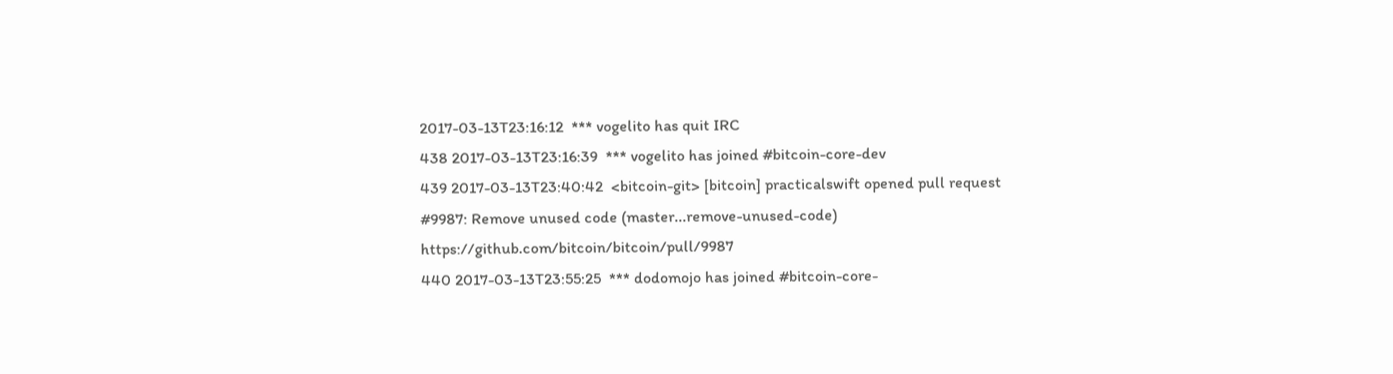2017-03-13T23:16:12  *** vogelito has quit IRC
438 2017-03-13T23:16:39  *** vogelito has joined #bitcoin-core-dev
439 2017-03-13T23:40:42  <bitcoin-git> [bitcoin] practicalswift opened pull request #9987: Remove unused code (master...remove-unused-code) https://github.com/bitcoin/bitcoin/pull/9987
440 2017-03-13T23:55:25  *** dodomojo has joined #bitcoin-core-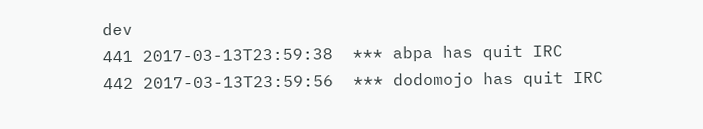dev
441 2017-03-13T23:59:38  *** abpa has quit IRC
442 2017-03-13T23:59:56  *** dodomojo has quit IRC